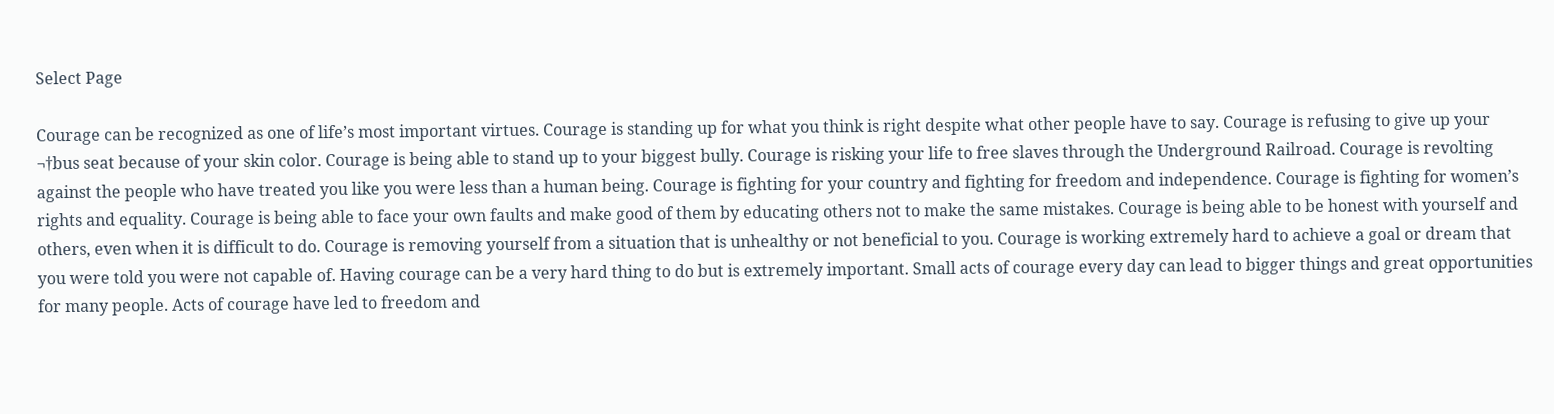Select Page

Courage can be recognized as one of life’s most important virtues. Courage is standing up for what you think is right despite what other people have to say. Courage is refusing to give up your ¬†bus seat because of your skin color. Courage is being able to stand up to your biggest bully. Courage is risking your life to free slaves through the Underground Railroad. Courage is revolting against the people who have treated you like you were less than a human being. Courage is fighting for your country and fighting for freedom and independence. Courage is fighting for women’s rights and equality. Courage is being able to face your own faults and make good of them by educating others not to make the same mistakes. Courage is being able to be honest with yourself and others, even when it is difficult to do. Courage is removing yourself from a situation that is unhealthy or not beneficial to you. Courage is working extremely hard to achieve a goal or dream that you were told you were not capable of. Having courage can be a very hard thing to do but is extremely important. Small acts of courage every day can lead to bigger things and great opportunities for many people. Acts of courage have led to freedom and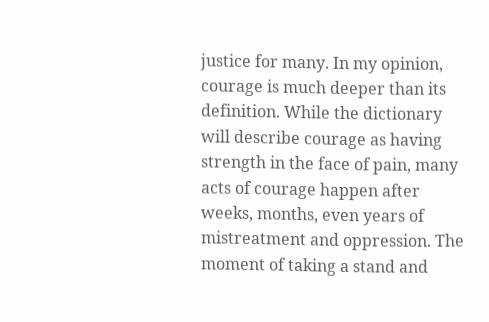justice for many. In my opinion, courage is much deeper than its definition. While the dictionary will describe courage as having strength in the face of pain, many acts of courage happen after weeks, months, even years of mistreatment and oppression. The moment of taking a stand and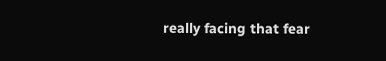really facing that fear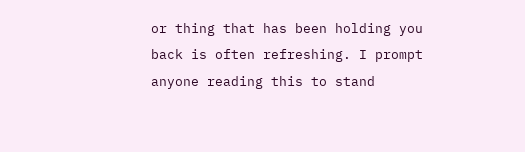or thing that has been holding you back is often refreshing. I prompt anyone reading this to stand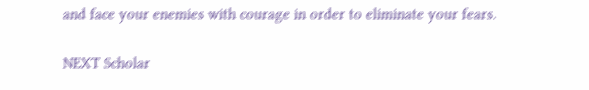and face your enemies with courage in order to eliminate your fears.

NEXT Scholar